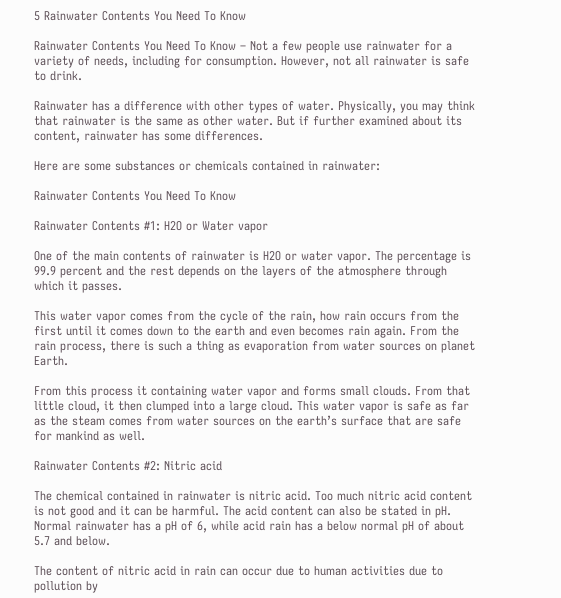5 Rainwater Contents You Need To Know

Rainwater Contents You Need To Know – Not a few people use rainwater for a variety of needs, including for consumption. However, not all rainwater is safe to drink.

Rainwater has a difference with other types of water. Physically, you may think that rainwater is the same as other water. But if further examined about its content, rainwater has some differences.

Here are some substances or chemicals contained in rainwater:

Rainwater Contents You Need To Know

Rainwater Contents #1: H2O or Water vapor

One of the main contents of rainwater is H2O or water vapor. The percentage is 99.9 percent and the rest depends on the layers of the atmosphere through which it passes.

This water vapor comes from the cycle of the rain, how rain occurs from the first until it comes down to the earth and even becomes rain again. From the rain process, there is such a thing as evaporation from water sources on planet Earth.

From this process it containing water vapor and forms small clouds. From that little cloud, it then clumped into a large cloud. This water vapor is safe as far as the steam comes from water sources on the earth’s surface that are safe for mankind as well.

Rainwater Contents #2: Nitric acid

The chemical contained in rainwater is nitric acid. Too much nitric acid content is not good and it can be harmful. The acid content can also be stated in pH. Normal rainwater has a pH of 6, while acid rain has a below normal pH of about 5.7 and below.

The content of nitric acid in rain can occur due to human activities due to pollution by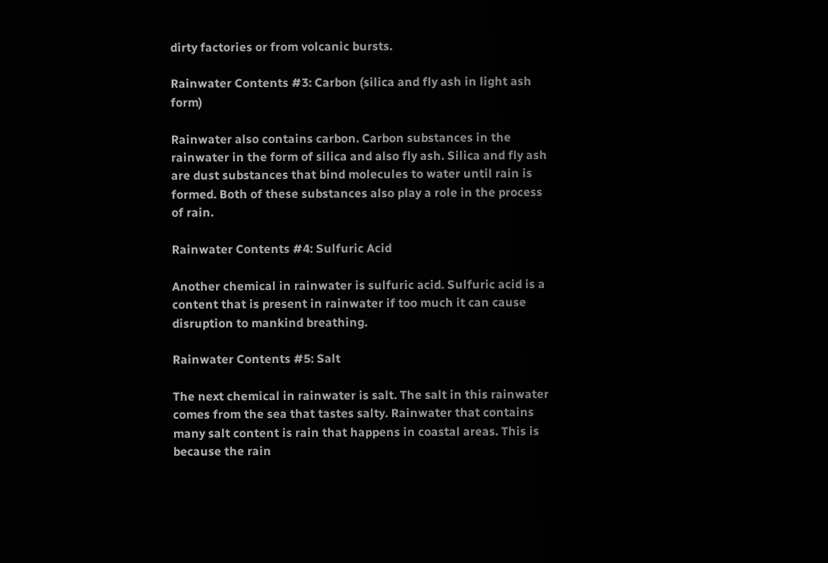dirty factories or from volcanic bursts.

Rainwater Contents #3: Carbon (silica and fly ash in light ash form)

Rainwater also contains carbon. Carbon substances in the rainwater in the form of silica and also fly ash. Silica and fly ash are dust substances that bind molecules to water until rain is formed. Both of these substances also play a role in the process of rain.

Rainwater Contents #4: Sulfuric Acid

Another chemical in rainwater is sulfuric acid. Sulfuric acid is a content that is present in rainwater if too much it can cause disruption to mankind breathing.

Rainwater Contents #5: Salt

The next chemical in rainwater is salt. The salt in this rainwater comes from the sea that tastes salty. Rainwater that contains many salt content is rain that happens in coastal areas. This is because the rain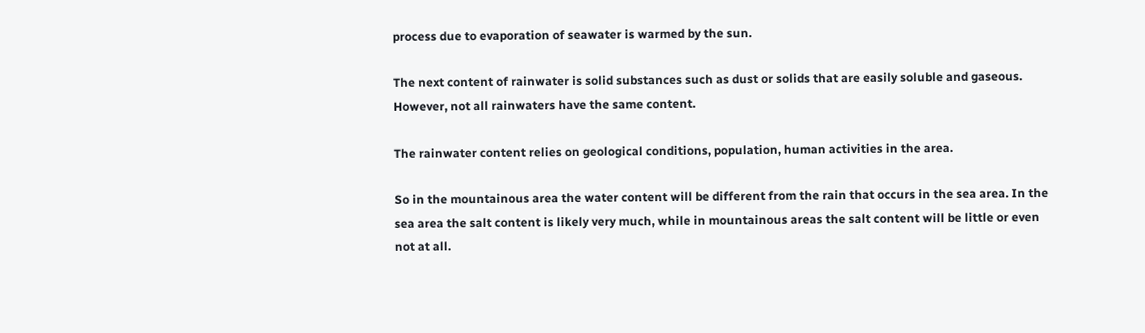process due to evaporation of seawater is warmed by the sun.

The next content of rainwater is solid substances such as dust or solids that are easily soluble and gaseous. However, not all rainwaters have the same content.

The rainwater content relies on geological conditions, population, human activities in the area.

So in the mountainous area the water content will be different from the rain that occurs in the sea area. In the sea area the salt content is likely very much, while in mountainous areas the salt content will be little or even not at all.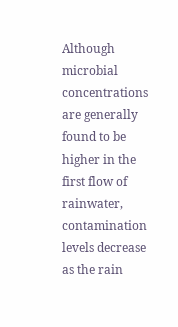Although microbial concentrations are generally found to be higher in the first flow of rainwater, contamination levels decrease as the rain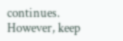continues. However, keep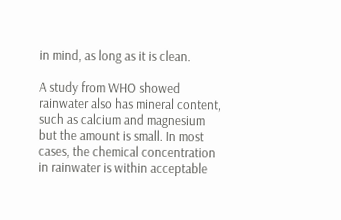in mind, as long as it is clean.

A study from WHO showed rainwater also has mineral content, such as calcium and magnesium but the amount is small. In most cases, the chemical concentration in rainwater is within acceptable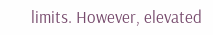limits. However, elevated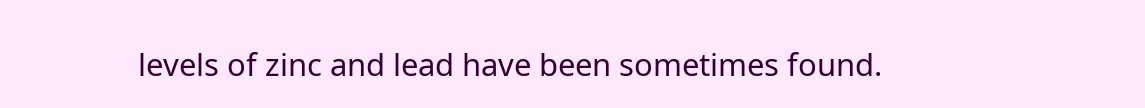levels of zinc and lead have been sometimes found.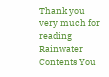Thank you very much for reading Rainwater Contents You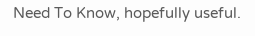Need To Know, hopefully useful.